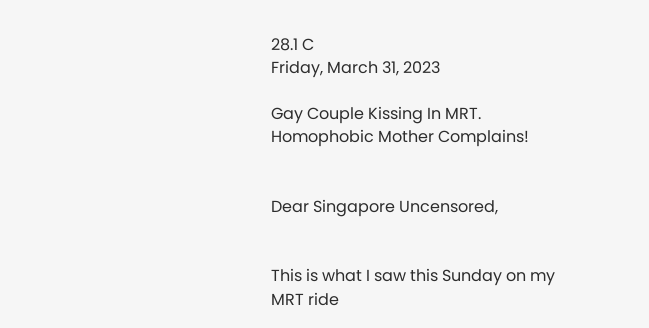28.1 C
Friday, March 31, 2023

Gay Couple Kissing In MRT. Homophobic Mother Complains!


Dear Singapore Uncensored,


This is what I saw this Sunday on my MRT ride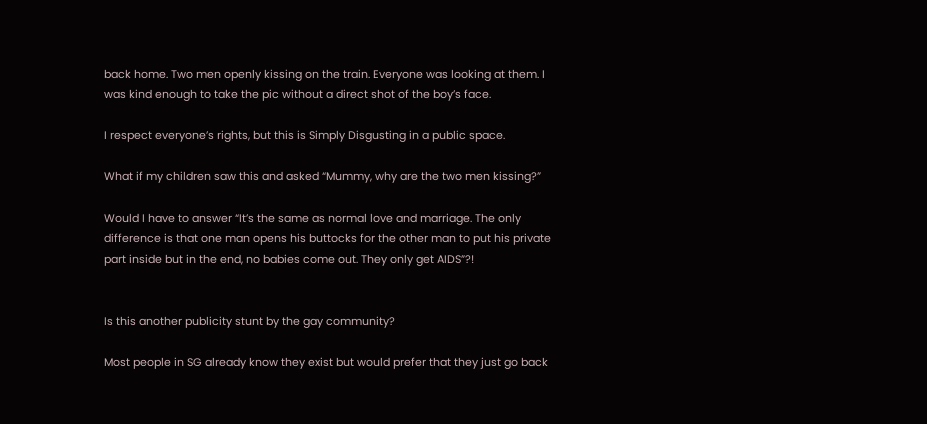back home. Two men openly kissing on the train. Everyone was looking at them. I was kind enough to take the pic without a direct shot of the boy’s face.

I respect everyone’s rights, but this is Simply Disgusting in a public space.

What if my children saw this and asked “Mummy, why are the two men kissing?”

Would I have to answer “It’s the same as normal love and marriage. The only difference is that one man opens his buttocks for the other man to put his private part inside but in the end, no babies come out. They only get AIDS”?!


Is this another publicity stunt by the gay community?

Most people in SG already know they exist but would prefer that they just go back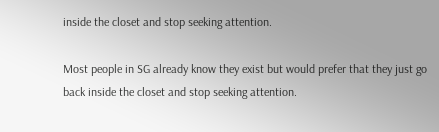inside the closet and stop seeking attention.

Most people in SG already know they exist but would prefer that they just go back inside the closet and stop seeking attention.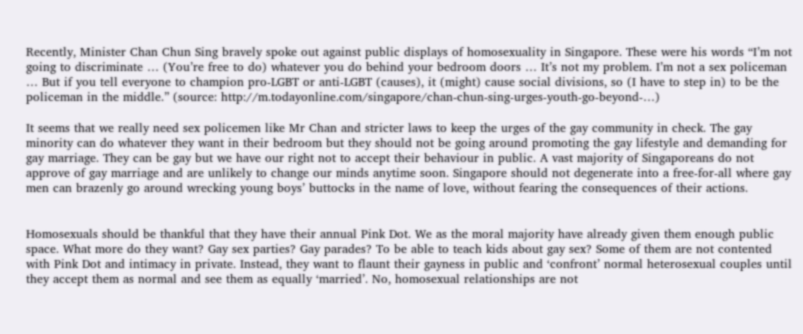Recently, Minister Chan Chun Sing bravely spoke out against public displays of homosexuality in Singapore. These were his words “I’m not going to discriminate … (You’re free to do) whatever you do behind your bedroom doors … It’s not my problem. I’m not a sex policeman … But if you tell everyone to champion pro-LGBT or anti-LGBT (causes), it (might) cause social divisions, so (I have to step in) to be the policeman in the middle.” (source: http://m.todayonline.com/singapore/chan-chun-sing-urges-youth-go-beyond-…)

It seems that we really need sex policemen like Mr Chan and stricter laws to keep the urges of the gay community in check. The gay minority can do whatever they want in their bedroom but they should not be going around promoting the gay lifestyle and demanding for gay marriage. They can be gay but we have our right not to accept their behaviour in public. A vast majority of Singaporeans do not approve of gay marriage and are unlikely to change our minds anytime soon. Singapore should not degenerate into a free-for-all where gay men can brazenly go around wrecking young boys’ buttocks in the name of love, without fearing the consequences of their actions.


Homosexuals should be thankful that they have their annual Pink Dot. We as the moral majority have already given them enough public space. What more do they want? Gay sex parties? Gay parades? To be able to teach kids about gay sex? Some of them are not contented with Pink Dot and intimacy in private. Instead, they want to flaunt their gayness in public and ‘confront’ normal heterosexual couples until they accept them as normal and see them as equally ‘married’. No, homosexual relationships are not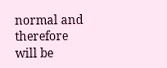normal and therefore will be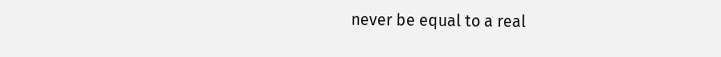never be equal to a real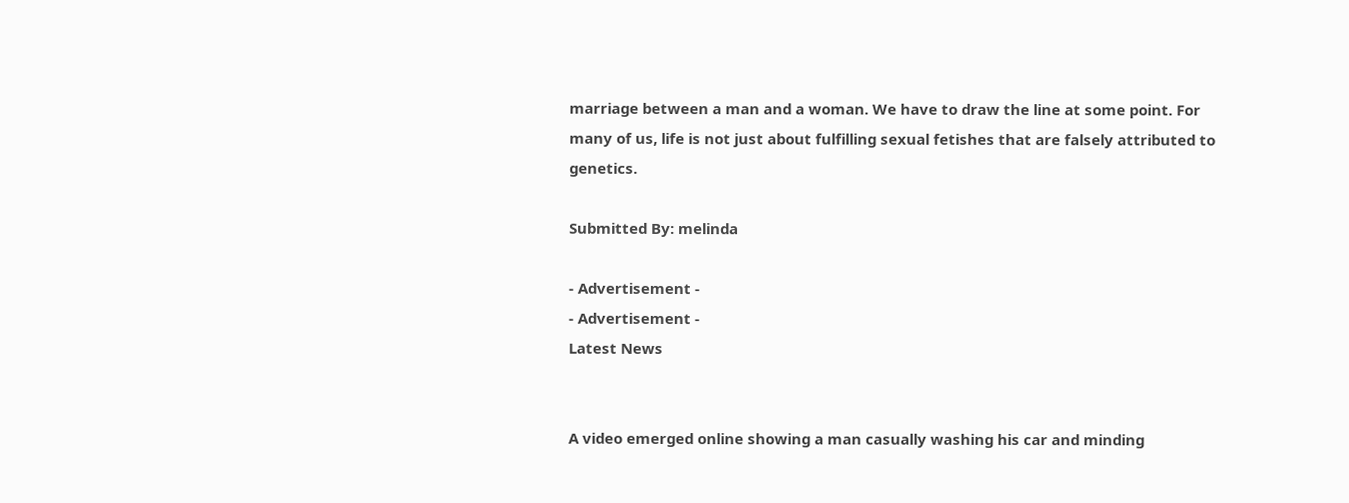marriage between a man and a woman. We have to draw the line at some point. For many of us, life is not just about fulfilling sexual fetishes that are falsely attributed to genetics.

Submitted By: melinda

- Advertisement -
- Advertisement -
Latest News


A video emerged online showing a man casually washing his car and minding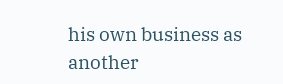his own business as another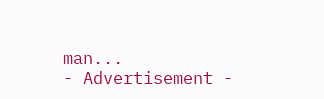man...
- Advertisement -